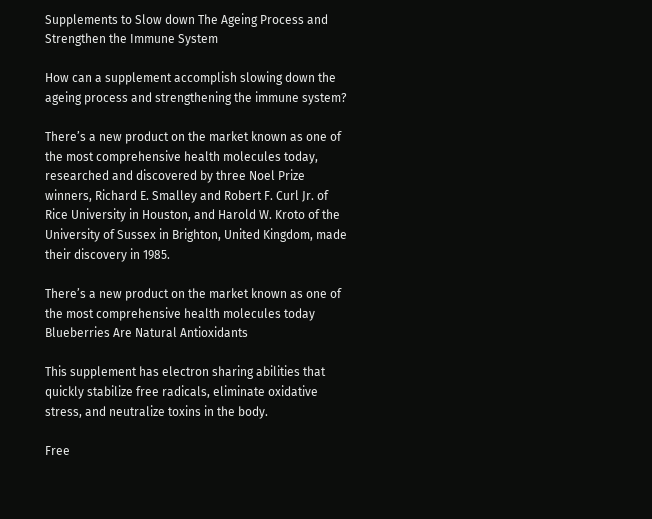Supplements to Slow down The Ageing Process and Strengthen the Immune System

How can a supplement accomplish slowing down the ageing process and strengthening the immune system?

There’s a new product on the market known as one of the most comprehensive health molecules today, researched and discovered by three Noel Prize winners, Richard E. Smalley and Robert F. Curl Jr. of Rice University in Houston, and Harold W. Kroto of the University of Sussex in Brighton, United Kingdom, made their discovery in 1985.

There’s a new product on the market known as one of the most comprehensive health molecules today
Blueberries Are Natural Antioxidants

This supplement has electron sharing abilities that quickly stabilize free radicals, eliminate oxidative stress, and neutralize toxins in the body.

Free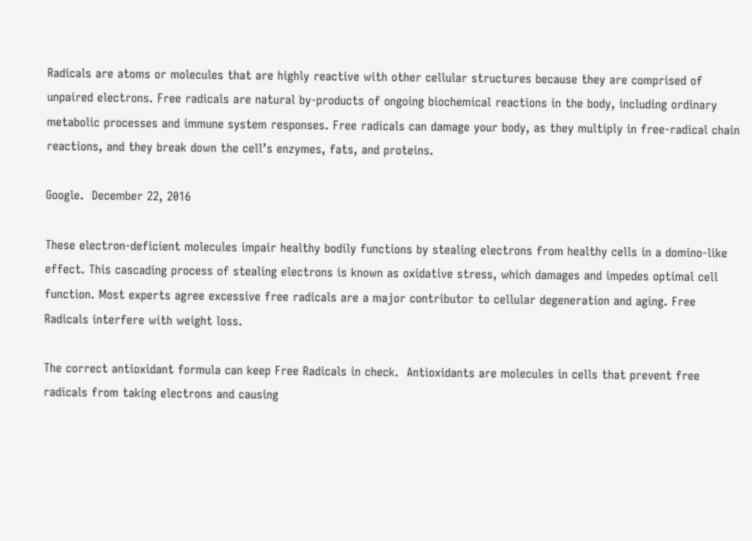Radicals are atoms or molecules that are highly reactive with other cellular structures because they are comprised of unpaired electrons. Free radicals are natural by-products of ongoing biochemical reactions in the body, including ordinary metabolic processes and immune system responses. Free radicals can damage your body, as they multiply in free-radical chain reactions, and they break down the cell’s enzymes, fats, and proteins.

Google.  December 22, 2016

These electron-deficient molecules impair healthy bodily functions by stealing electrons from healthy cells in a domino-like effect. This cascading process of stealing electrons is known as oxidative stress, which damages and impedes optimal cell function. Most experts agree excessive free radicals are a major contributor to cellular degeneration and aging. Free Radicals interfere with weight loss.

The correct antioxidant formula can keep Free Radicals in check.  Antioxidants are molecules in cells that prevent free radicals from taking electrons and causing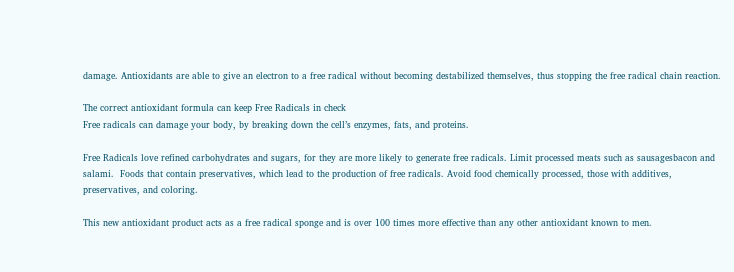damage. Antioxidants are able to give an electron to a free radical without becoming destabilized themselves, thus stopping the free radical chain reaction.

The correct antioxidant formula can keep Free Radicals in check
Free radicals can damage your body, by breaking down the cell’s enzymes, fats, and proteins.

Free Radicals love refined carbohydrates and sugars, for they are more likely to generate free radicals. Limit processed meats such as sausagesbacon and salami.  Foods that contain preservatives, which lead to the production of free radicals. Avoid food chemically processed, those with additives, preservatives, and coloring.

This new antioxidant product acts as a free radical sponge and is over 100 times more effective than any other antioxidant known to men.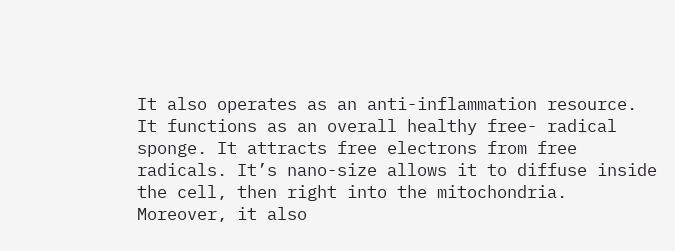It also operates as an anti-inflammation resource. It functions as an overall healthy free- radical sponge. It attracts free electrons from free radicals. It’s nano-size allows it to diffuse inside the cell, then right into the mitochondria. Moreover, it also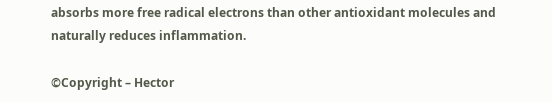absorbs more free radical electrons than other antioxidant molecules and naturally reduces inflammation.

©Copyright – Hector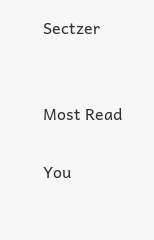Sectzer


Most Read

You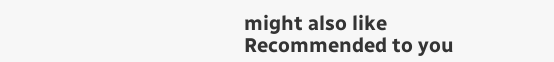might also like
Recommended to you